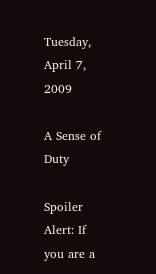Tuesday, April 7, 2009

A Sense of Duty

Spoiler Alert: If you are a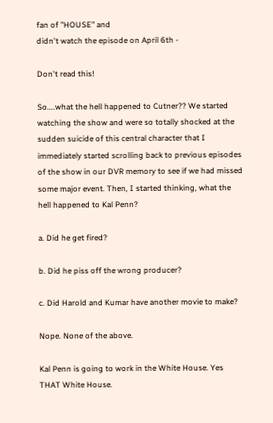fan of "HOUSE" and
didn't watch the episode on April 6th -

Don't read this!

So....what the hell happened to Cutner?? We started watching the show and were so totally shocked at the sudden suicide of this central character that I immediately started scrolling back to previous episodes of the show in our DVR memory to see if we had missed some major event. Then, I started thinking, what the hell happened to Kal Penn?

a. Did he get fired?

b. Did he piss off the wrong producer?

c. Did Harold and Kumar have another movie to make?

Nope. None of the above.

Kal Penn is going to work in the White House. Yes THAT White House.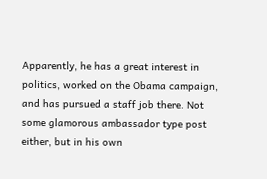Apparently, he has a great interest in politics, worked on the Obama campaign, and has pursued a staff job there. Not some glamorous ambassador type post either, but in his own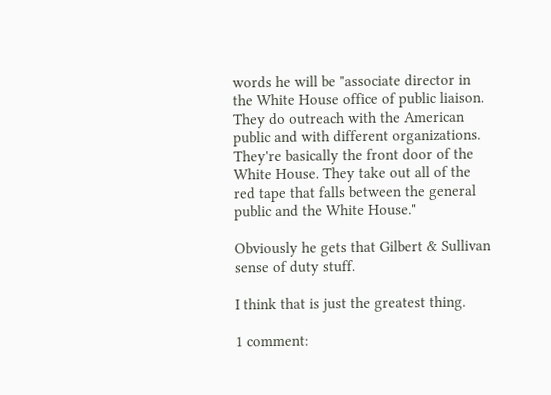words he will be "associate director in the White House office of public liaison. They do outreach with the American public and with different organizations. They're basically the front door of the White House. They take out all of the red tape that falls between the general public and the White House."

Obviously he gets that Gilbert & Sullivan sense of duty stuff.

I think that is just the greatest thing.

1 comment: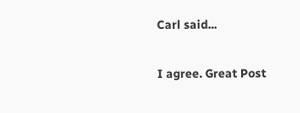Carl said...

I agree. Great Post